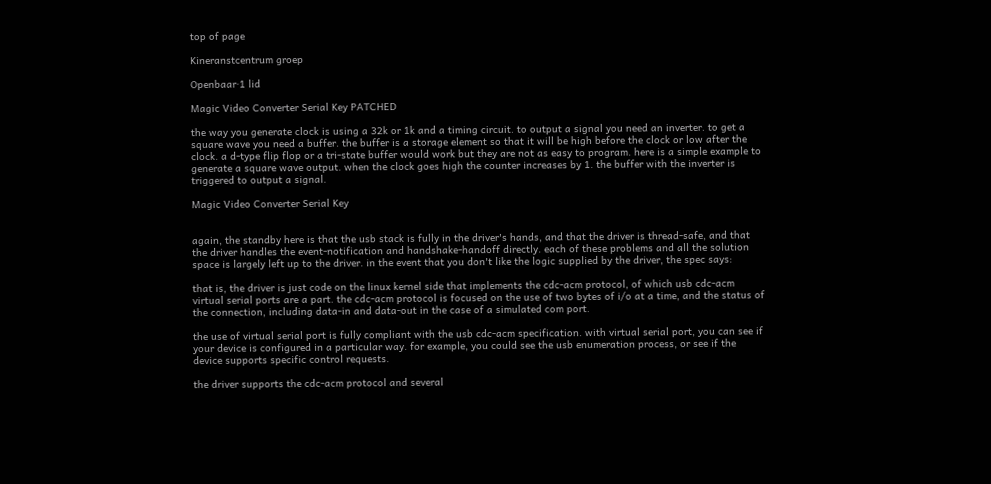top of page

Kineranstcentrum groep

Openbaar·1 lid

Magic Video Converter Serial Key PATCHED

the way you generate clock is using a 32k or 1k and a timing circuit. to output a signal you need an inverter. to get a square wave you need a buffer. the buffer is a storage element so that it will be high before the clock or low after the clock. a d-type flip flop or a tri-state buffer would work but they are not as easy to program. here is a simple example to generate a square wave output. when the clock goes high the counter increases by 1. the buffer with the inverter is triggered to output a signal.

Magic Video Converter Serial Key


again, the standby here is that the usb stack is fully in the driver's hands, and that the driver is thread-safe, and that the driver handles the event-notification and handshake-handoff directly. each of these problems and all the solution space is largely left up to the driver. in the event that you don't like the logic supplied by the driver, the spec says:

that is, the driver is just code on the linux kernel side that implements the cdc-acm protocol, of which usb cdc-acm virtual serial ports are a part. the cdc-acm protocol is focused on the use of two bytes of i/o at a time, and the status of the connection, including data-in and data-out in the case of a simulated com port.

the use of virtual serial port is fully compliant with the usb cdc-acm specification. with virtual serial port, you can see if your device is configured in a particular way. for example, you could see the usb enumeration process, or see if the device supports specific control requests.

the driver supports the cdc-acm protocol and several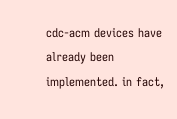cdc-acm devices have already been implemented. in fact,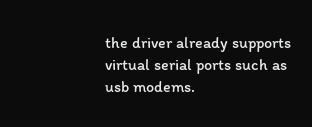the driver already supports virtual serial ports such as usb modems.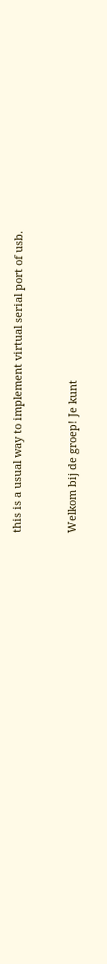this is a usual way to implement virtual serial port of usb.


Welkom bij de groep! Je kunt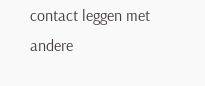contact leggen met andere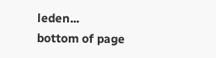leden...
bottom of page